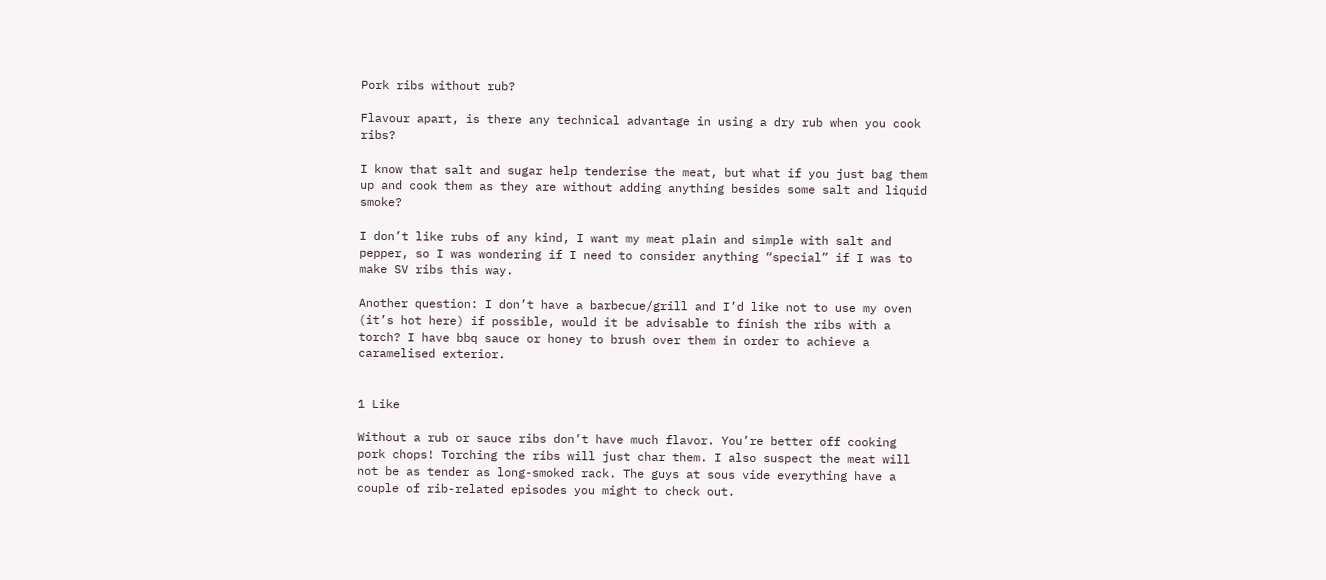Pork ribs without rub?

Flavour apart, is there any technical advantage in using a dry rub when you cook ribs?

I know that salt and sugar help tenderise the meat, but what if you just bag them up and cook them as they are without adding anything besides some salt and liquid smoke?

I don’t like rubs of any kind, I want my meat plain and simple with salt and pepper, so I was wondering if I need to consider anything “special” if I was to make SV ribs this way.

Another question: I don’t have a barbecue/grill and I’d like not to use my oven (it’s hot here) if possible, would it be advisable to finish the ribs with a torch? I have bbq sauce or honey to brush over them in order to achieve a caramelised exterior.


1 Like

Without a rub or sauce ribs don’t have much flavor. You’re better off cooking pork chops! Torching the ribs will just char them. I also suspect the meat will not be as tender as long-smoked rack. The guys at sous vide everything have a couple of rib-related episodes you might to check out.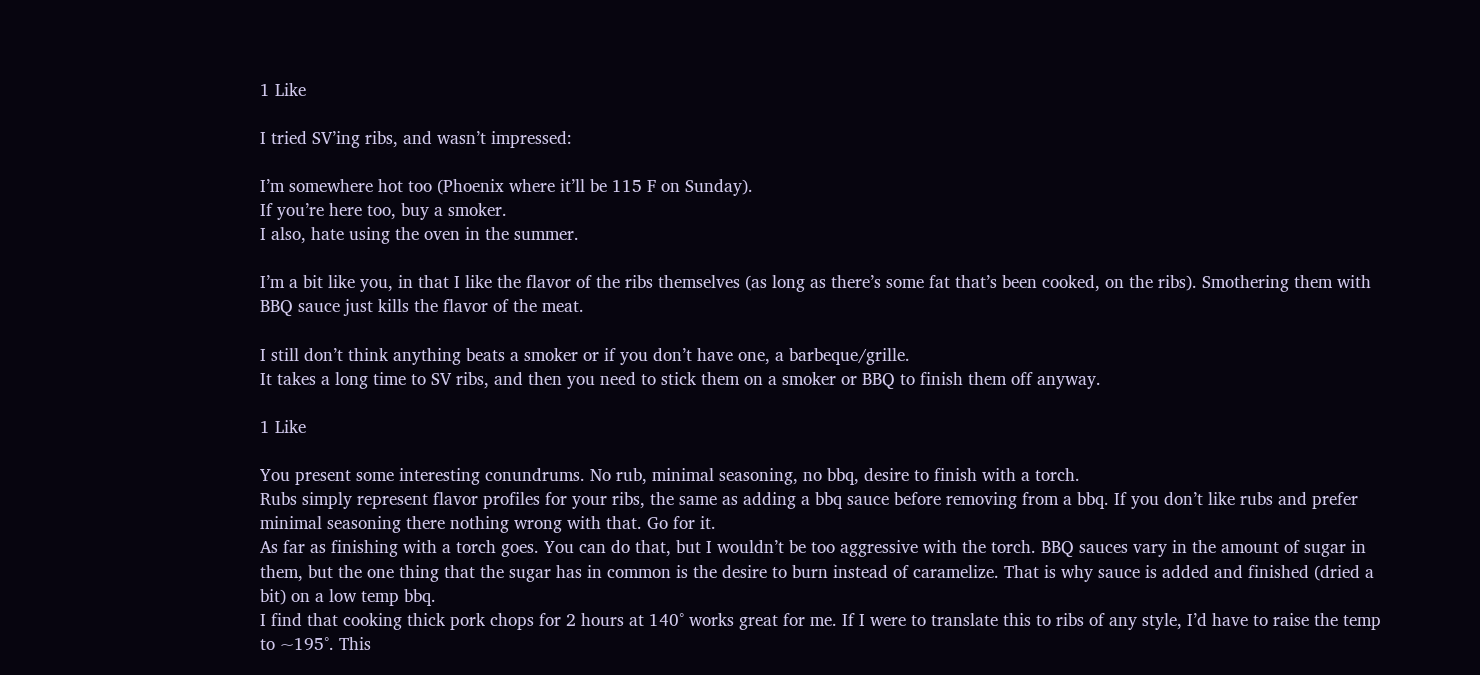1 Like

I tried SV’ing ribs, and wasn’t impressed:

I’m somewhere hot too (Phoenix where it’ll be 115 F on Sunday).
If you’re here too, buy a smoker.
I also, hate using the oven in the summer.

I’m a bit like you, in that I like the flavor of the ribs themselves (as long as there’s some fat that’s been cooked, on the ribs). Smothering them with BBQ sauce just kills the flavor of the meat.

I still don’t think anything beats a smoker or if you don’t have one, a barbeque/grille.
It takes a long time to SV ribs, and then you need to stick them on a smoker or BBQ to finish them off anyway.

1 Like

You present some interesting conundrums. No rub, minimal seasoning, no bbq, desire to finish with a torch.
Rubs simply represent flavor profiles for your ribs, the same as adding a bbq sauce before removing from a bbq. If you don’t like rubs and prefer minimal seasoning there nothing wrong with that. Go for it.
As far as finishing with a torch goes. You can do that, but I wouldn’t be too aggressive with the torch. BBQ sauces vary in the amount of sugar in them, but the one thing that the sugar has in common is the desire to burn instead of caramelize. That is why sauce is added and finished (dried a bit) on a low temp bbq.
I find that cooking thick pork chops for 2 hours at 140° works great for me. If I were to translate this to ribs of any style, I’d have to raise the temp to ~195°. This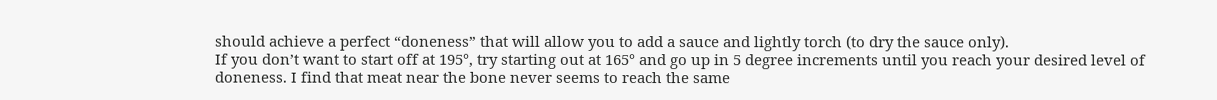should achieve a perfect “doneness” that will allow you to add a sauce and lightly torch (to dry the sauce only).
If you don’t want to start off at 195°, try starting out at 165° and go up in 5 degree increments until you reach your desired level of doneness. I find that meat near the bone never seems to reach the same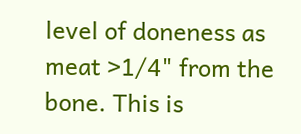level of doneness as meat >1/4" from the bone. This is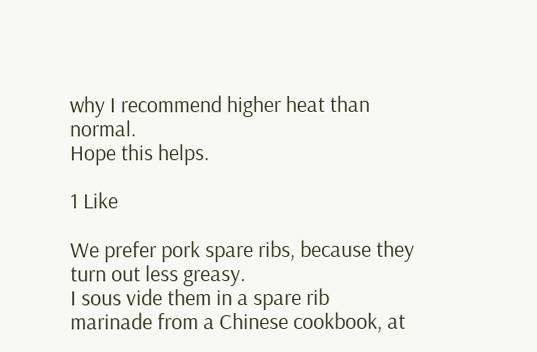why I recommend higher heat than normal.
Hope this helps.

1 Like

We prefer pork spare ribs, because they turn out less greasy.
I sous vide them in a spare rib marinade from a Chinese cookbook, at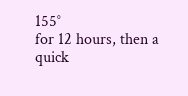155°
for 12 hours, then a quick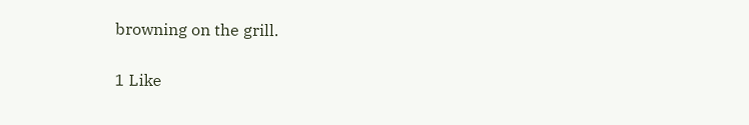browning on the grill.

1 Like